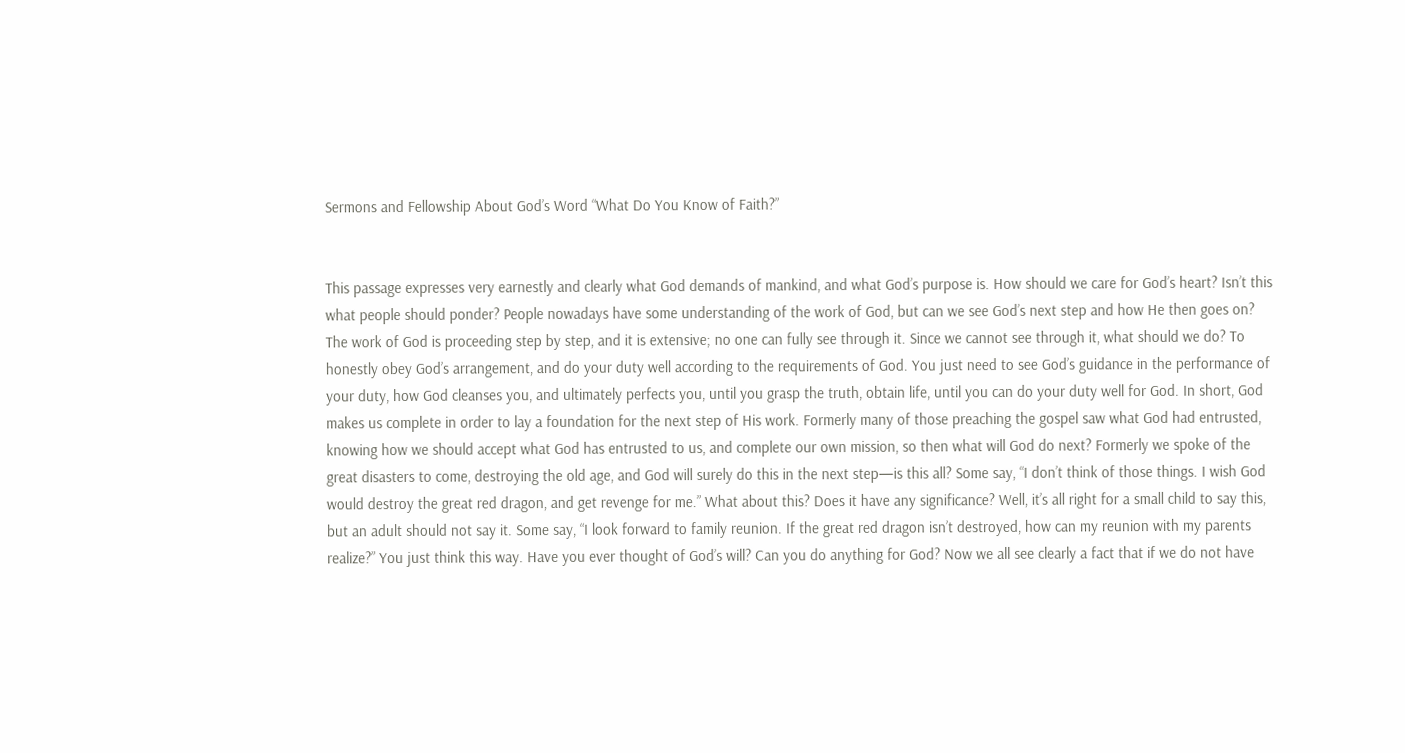Sermons and Fellowship About God’s Word “What Do You Know of Faith?”


This passage expresses very earnestly and clearly what God demands of mankind, and what God’s purpose is. How should we care for God’s heart? Isn’t this what people should ponder? People nowadays have some understanding of the work of God, but can we see God’s next step and how He then goes on? The work of God is proceeding step by step, and it is extensive; no one can fully see through it. Since we cannot see through it, what should we do? To honestly obey God’s arrangement, and do your duty well according to the requirements of God. You just need to see God’s guidance in the performance of your duty, how God cleanses you, and ultimately perfects you, until you grasp the truth, obtain life, until you can do your duty well for God. In short, God makes us complete in order to lay a foundation for the next step of His work. Formerly many of those preaching the gospel saw what God had entrusted, knowing how we should accept what God has entrusted to us, and complete our own mission, so then what will God do next? Formerly we spoke of the great disasters to come, destroying the old age, and God will surely do this in the next step—is this all? Some say, “I don’t think of those things. I wish God would destroy the great red dragon, and get revenge for me.” What about this? Does it have any significance? Well, it’s all right for a small child to say this, but an adult should not say it. Some say, “I look forward to family reunion. If the great red dragon isn’t destroyed, how can my reunion with my parents realize?” You just think this way. Have you ever thought of God’s will? Can you do anything for God? Now we all see clearly a fact that if we do not have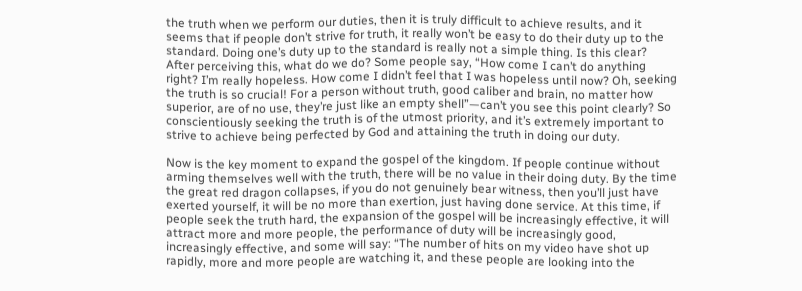the truth when we perform our duties, then it is truly difficult to achieve results, and it seems that if people don’t strive for truth, it really won’t be easy to do their duty up to the standard. Doing one’s duty up to the standard is really not a simple thing. Is this clear? After perceiving this, what do we do? Some people say, “How come I can’t do anything right? I’m really hopeless. How come I didn’t feel that I was hopeless until now? Oh, seeking the truth is so crucial! For a person without truth, good caliber and brain, no matter how superior, are of no use, they’re just like an empty shell”—can’t you see this point clearly? So conscientiously seeking the truth is of the utmost priority, and it’s extremely important to strive to achieve being perfected by God and attaining the truth in doing our duty.

Now is the key moment to expand the gospel of the kingdom. If people continue without arming themselves well with the truth, there will be no value in their doing duty. By the time the great red dragon collapses, if you do not genuinely bear witness, then you’ll just have exerted yourself, it will be no more than exertion, just having done service. At this time, if people seek the truth hard, the expansion of the gospel will be increasingly effective, it will attract more and more people, the performance of duty will be increasingly good, increasingly effective, and some will say: “The number of hits on my video have shot up rapidly, more and more people are watching it, and these people are looking into the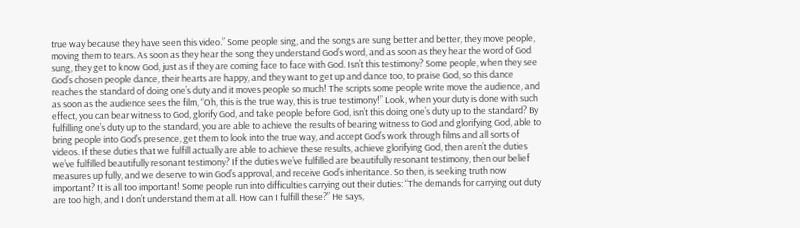true way because they have seen this video.” Some people sing, and the songs are sung better and better, they move people, moving them to tears. As soon as they hear the song they understand God’s word, and as soon as they hear the word of God sung, they get to know God, just as if they are coming face to face with God. Isn’t this testimony? Some people, when they see God’s chosen people dance, their hearts are happy, and they want to get up and dance too, to praise God, so this dance reaches the standard of doing one’s duty and it moves people so much! The scripts some people write move the audience, and as soon as the audience sees the film, “Oh, this is the true way, this is true testimony!” Look, when your duty is done with such effect, you can bear witness to God, glorify God, and take people before God, isn’t this doing one’s duty up to the standard? By fulfilling one’s duty up to the standard, you are able to achieve the results of bearing witness to God and glorifying God, able to bring people into God’s presence, get them to look into the true way, and accept God’s work through films and all sorts of videos. If these duties that we fulfill actually are able to achieve these results, achieve glorifying God, then aren’t the duties we’ve fulfilled beautifully resonant testimony? If the duties we’ve fulfilled are beautifully resonant testimony, then our belief measures up fully, and we deserve to win God’s approval, and receive God’s inheritance. So then, is seeking truth now important? It is all too important! Some people run into difficulties carrying out their duties: “The demands for carrying out duty are too high, and I don’t understand them at all. How can I fulfill these?” He says,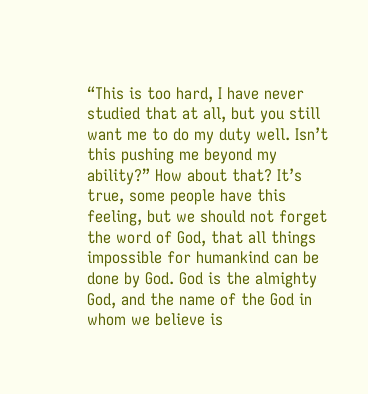“This is too hard, I have never studied that at all, but you still want me to do my duty well. Isn’t this pushing me beyond my ability?” How about that? It’s true, some people have this feeling, but we should not forget the word of God, that all things impossible for humankind can be done by God. God is the almighty God, and the name of the God in whom we believe is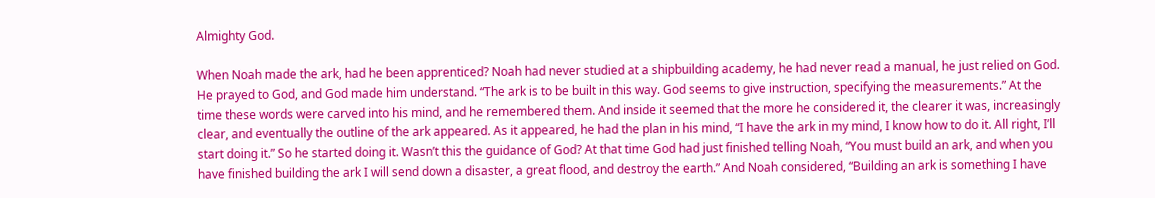Almighty God.

When Noah made the ark, had he been apprenticed? Noah had never studied at a shipbuilding academy, he had never read a manual, he just relied on God. He prayed to God, and God made him understand. “The ark is to be built in this way. God seems to give instruction, specifying the measurements.” At the time these words were carved into his mind, and he remembered them. And inside it seemed that the more he considered it, the clearer it was, increasingly clear, and eventually the outline of the ark appeared. As it appeared, he had the plan in his mind, “I have the ark in my mind, I know how to do it. All right, I’ll start doing it.” So he started doing it. Wasn’t this the guidance of God? At that time God had just finished telling Noah, “You must build an ark, and when you have finished building the ark I will send down a disaster, a great flood, and destroy the earth.” And Noah considered, “Building an ark is something I have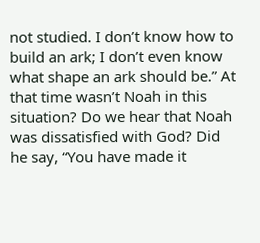not studied. I don’t know how to build an ark; I don’t even know what shape an ark should be.” At that time wasn’t Noah in this situation? Do we hear that Noah was dissatisfied with God? Did he say, “You have made it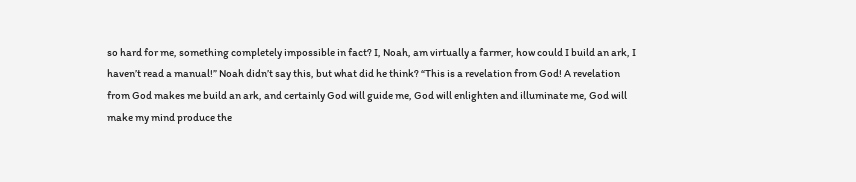so hard for me, something completely impossible in fact? I, Noah, am virtually a farmer, how could I build an ark, I haven’t read a manual!” Noah didn’t say this, but what did he think? “This is a revelation from God! A revelation from God makes me build an ark, and certainly God will guide me, God will enlighten and illuminate me, God will make my mind produce the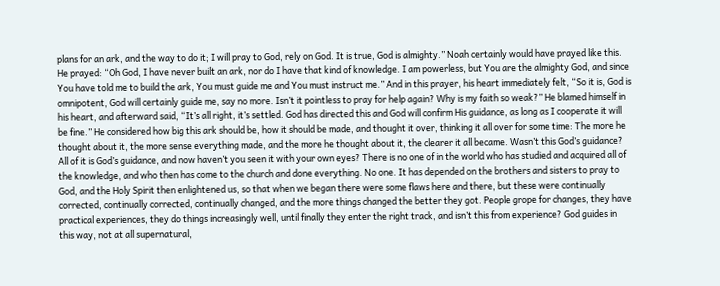plans for an ark, and the way to do it; I will pray to God, rely on God. It is true, God is almighty.” Noah certainly would have prayed like this. He prayed: “Oh God, I have never built an ark, nor do I have that kind of knowledge. I am powerless, but You are the almighty God, and since You have told me to build the ark, You must guide me and You must instruct me.” And in this prayer, his heart immediately felt, “So it is, God is omnipotent, God will certainly guide me, say no more. Isn’t it pointless to pray for help again? Why is my faith so weak?” He blamed himself in his heart, and afterward said, “It’s all right, it’s settled. God has directed this and God will confirm His guidance, as long as I cooperate it will be fine.” He considered how big this ark should be, how it should be made, and thought it over, thinking it all over for some time: The more he thought about it, the more sense everything made, and the more he thought about it, the clearer it all became. Wasn’t this God’s guidance? All of it is God’s guidance, and now haven’t you seen it with your own eyes? There is no one of in the world who has studied and acquired all of the knowledge, and who then has come to the church and done everything. No one. It has depended on the brothers and sisters to pray to God, and the Holy Spirit then enlightened us, so that when we began there were some flaws here and there, but these were continually corrected, continually corrected, continually changed, and the more things changed the better they got. People grope for changes, they have practical experiences, they do things increasingly well, until finally they enter the right track, and isn’t this from experience? God guides in this way, not at all supernatural,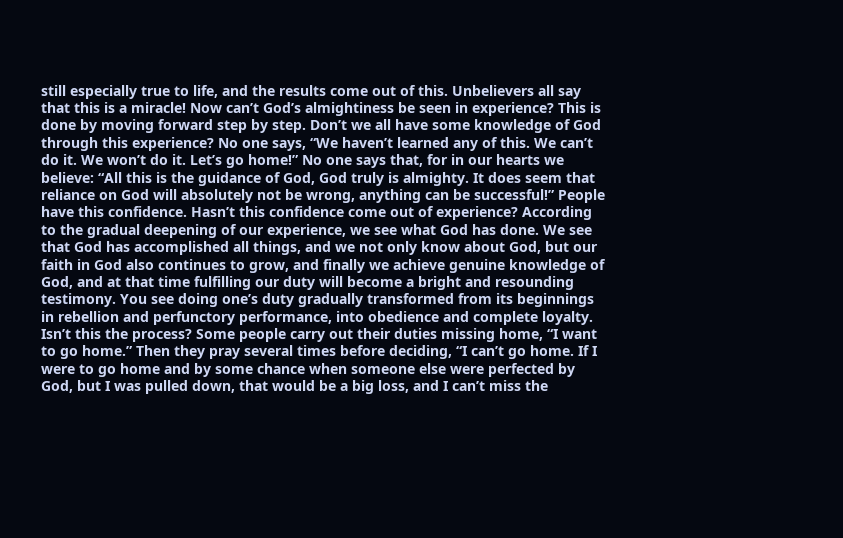still especially true to life, and the results come out of this. Unbelievers all say that this is a miracle! Now can’t God’s almightiness be seen in experience? This is done by moving forward step by step. Don’t we all have some knowledge of God through this experience? No one says, “We haven’t learned any of this. We can’t do it. We won’t do it. Let’s go home!” No one says that, for in our hearts we believe: “All this is the guidance of God, God truly is almighty. It does seem that reliance on God will absolutely not be wrong, anything can be successful!” People have this confidence. Hasn’t this confidence come out of experience? According to the gradual deepening of our experience, we see what God has done. We see that God has accomplished all things, and we not only know about God, but our faith in God also continues to grow, and finally we achieve genuine knowledge of God, and at that time fulfilling our duty will become a bright and resounding testimony. You see doing one’s duty gradually transformed from its beginnings in rebellion and perfunctory performance, into obedience and complete loyalty. Isn’t this the process? Some people carry out their duties missing home, “I want to go home.” Then they pray several times before deciding, “I can’t go home. If I were to go home and by some chance when someone else were perfected by God, but I was pulled down, that would be a big loss, and I can’t miss the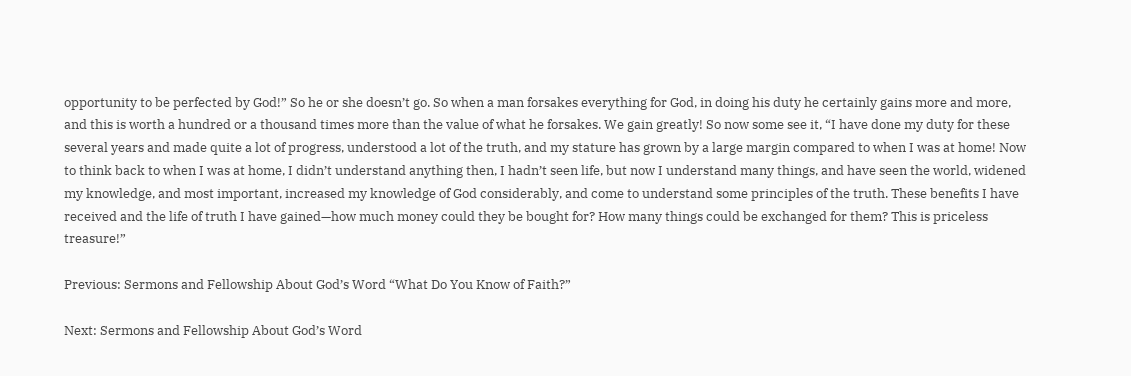opportunity to be perfected by God!” So he or she doesn’t go. So when a man forsakes everything for God, in doing his duty he certainly gains more and more, and this is worth a hundred or a thousand times more than the value of what he forsakes. We gain greatly! So now some see it, “I have done my duty for these several years and made quite a lot of progress, understood a lot of the truth, and my stature has grown by a large margin compared to when I was at home! Now to think back to when I was at home, I didn’t understand anything then, I hadn’t seen life, but now I understand many things, and have seen the world, widened my knowledge, and most important, increased my knowledge of God considerably, and come to understand some principles of the truth. These benefits I have received and the life of truth I have gained—how much money could they be bought for? How many things could be exchanged for them? This is priceless treasure!”

Previous: Sermons and Fellowship About God’s Word “What Do You Know of Faith?”

Next: Sermons and Fellowship About God’s Word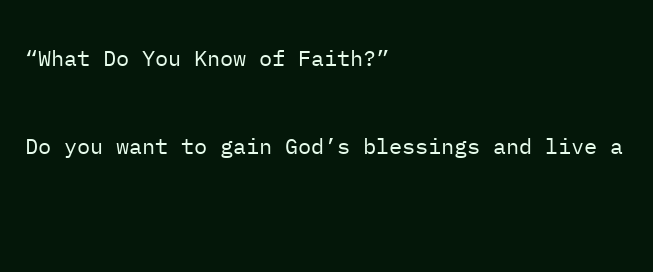“What Do You Know of Faith?”

Do you want to gain God’s blessings and live a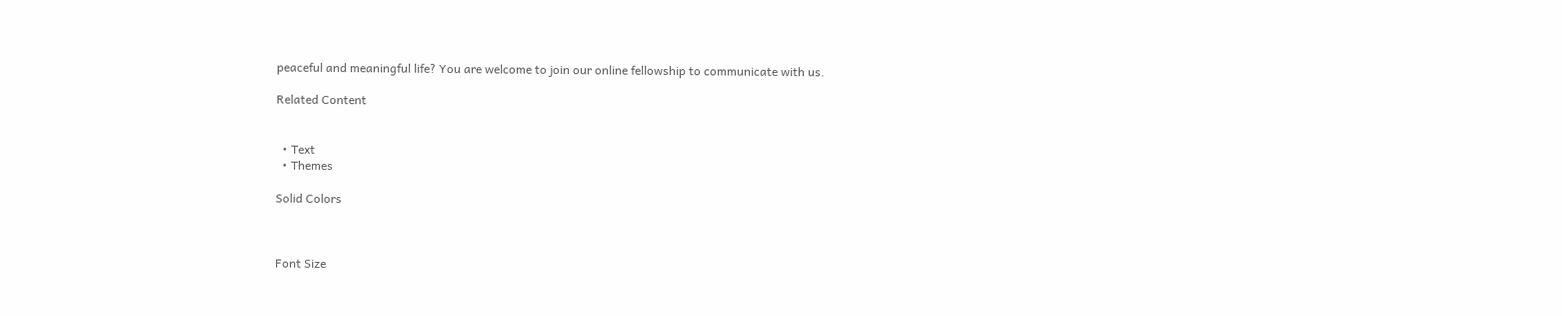peaceful and meaningful life? You are welcome to join our online fellowship to communicate with us.

Related Content


  • Text
  • Themes

Solid Colors



Font Size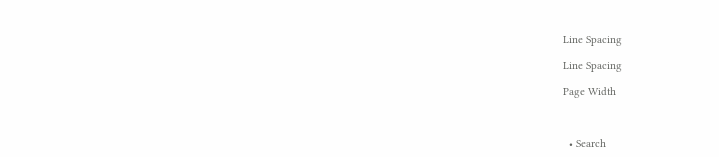Line Spacing

Line Spacing

Page Width



  • Search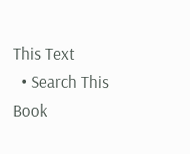This Text
  • Search This Book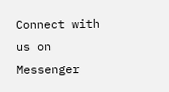Connect with us on Messenger